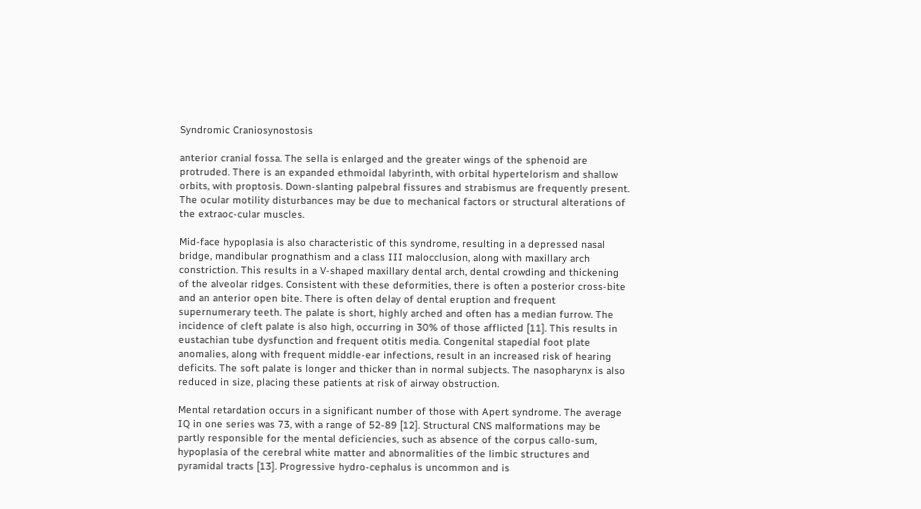Syndromic Craniosynostosis

anterior cranial fossa. The sella is enlarged and the greater wings of the sphenoid are protruded. There is an expanded ethmoidal labyrinth, with orbital hypertelorism and shallow orbits, with proptosis. Down-slanting palpebral fissures and strabismus are frequently present. The ocular motility disturbances may be due to mechanical factors or structural alterations of the extraoc-cular muscles.

Mid-face hypoplasia is also characteristic of this syndrome, resulting in a depressed nasal bridge, mandibular prognathism and a class III malocclusion, along with maxillary arch constriction. This results in a V-shaped maxillary dental arch, dental crowding and thickening of the alveolar ridges. Consistent with these deformities, there is often a posterior cross-bite and an anterior open bite. There is often delay of dental eruption and frequent supernumerary teeth. The palate is short, highly arched and often has a median furrow. The incidence of cleft palate is also high, occurring in 30% of those afflicted [11]. This results in eustachian tube dysfunction and frequent otitis media. Congenital stapedial foot plate anomalies, along with frequent middle-ear infections, result in an increased risk of hearing deficits. The soft palate is longer and thicker than in normal subjects. The nasopharynx is also reduced in size, placing these patients at risk of airway obstruction.

Mental retardation occurs in a significant number of those with Apert syndrome. The average IQ in one series was 73, with a range of 52-89 [12]. Structural CNS malformations may be partly responsible for the mental deficiencies, such as absence of the corpus callo-sum, hypoplasia of the cerebral white matter and abnormalities of the limbic structures and pyramidal tracts [13]. Progressive hydro-cephalus is uncommon and is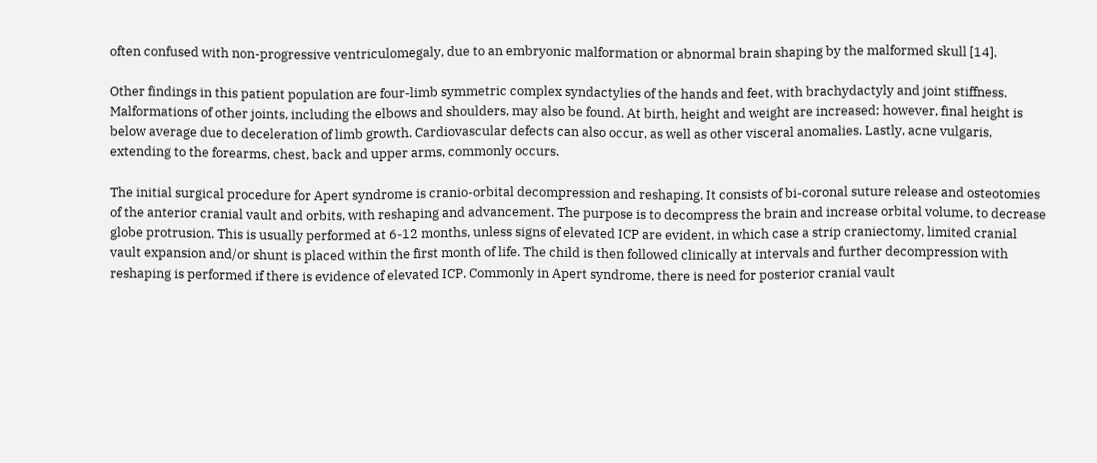often confused with non-progressive ventriculomegaly, due to an embryonic malformation or abnormal brain shaping by the malformed skull [14].

Other findings in this patient population are four-limb symmetric complex syndactylies of the hands and feet, with brachydactyly and joint stiffness. Malformations of other joints, including the elbows and shoulders, may also be found. At birth, height and weight are increased; however, final height is below average due to deceleration of limb growth. Cardiovascular defects can also occur, as well as other visceral anomalies. Lastly, acne vulgaris, extending to the forearms, chest, back and upper arms, commonly occurs.

The initial surgical procedure for Apert syndrome is cranio-orbital decompression and reshaping. It consists of bi-coronal suture release and osteotomies of the anterior cranial vault and orbits, with reshaping and advancement. The purpose is to decompress the brain and increase orbital volume, to decrease globe protrusion. This is usually performed at 6-12 months, unless signs of elevated ICP are evident, in which case a strip craniectomy, limited cranial vault expansion and/or shunt is placed within the first month of life. The child is then followed clinically at intervals and further decompression with reshaping is performed if there is evidence of elevated ICP. Commonly in Apert syndrome, there is need for posterior cranial vault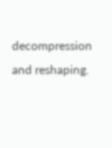decompression and reshaping.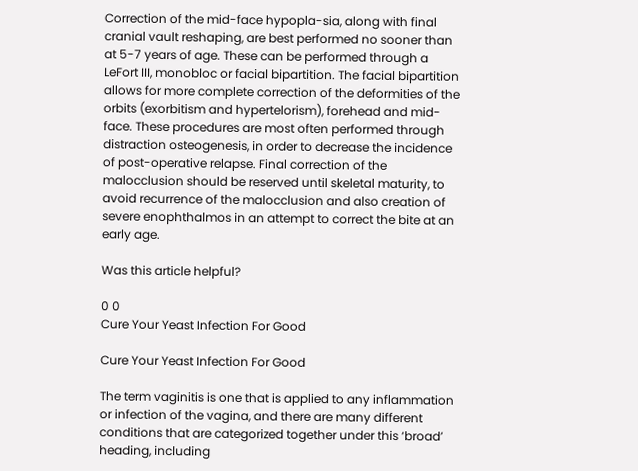Correction of the mid-face hypopla-sia, along with final cranial vault reshaping, are best performed no sooner than at 5-7 years of age. These can be performed through a LeFort III, monobloc or facial bipartition. The facial bipartition allows for more complete correction of the deformities of the orbits (exorbitism and hypertelorism), forehead and mid-face. These procedures are most often performed through distraction osteogenesis, in order to decrease the incidence of post-operative relapse. Final correction of the malocclusion should be reserved until skeletal maturity, to avoid recurrence of the malocclusion and also creation of severe enophthalmos in an attempt to correct the bite at an early age.

Was this article helpful?

0 0
Cure Your Yeast Infection For Good

Cure Your Yeast Infection For Good

The term vaginitis is one that is applied to any inflammation or infection of the vagina, and there are many different conditions that are categorized together under this ‘broad’ heading, including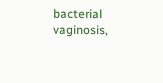bacterial vaginosis,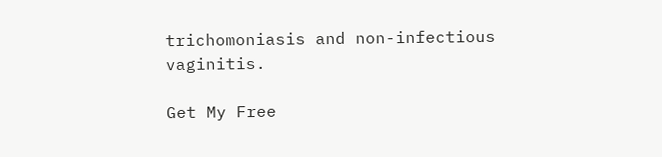trichomoniasis and non-infectious vaginitis.

Get My Free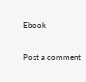Ebook

Post a comment